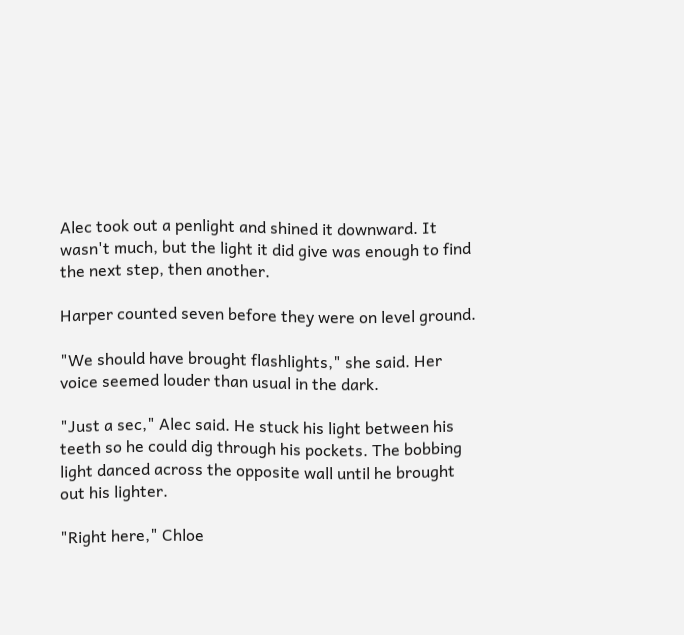Alec took out a penlight and shined it downward. It wasn't much, but the light it did give was enough to find the next step, then another.

Harper counted seven before they were on level ground.

"We should have brought flashlights," she said. Her voice seemed louder than usual in the dark.

"Just a sec," Alec said. He stuck his light between his teeth so he could dig through his pockets. The bobbing light danced across the opposite wall until he brought out his lighter.

"Right here," Chloe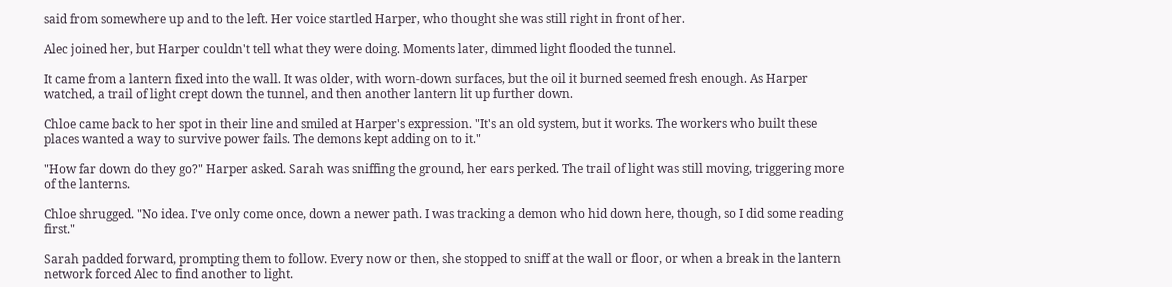said from somewhere up and to the left. Her voice startled Harper, who thought she was still right in front of her.

Alec joined her, but Harper couldn't tell what they were doing. Moments later, dimmed light flooded the tunnel.

It came from a lantern fixed into the wall. It was older, with worn-down surfaces, but the oil it burned seemed fresh enough. As Harper watched, a trail of light crept down the tunnel, and then another lantern lit up further down.

Chloe came back to her spot in their line and smiled at Harper's expression. "It's an old system, but it works. The workers who built these places wanted a way to survive power fails. The demons kept adding on to it."

"How far down do they go?" Harper asked. Sarah was sniffing the ground, her ears perked. The trail of light was still moving, triggering more of the lanterns.

Chloe shrugged. "No idea. I've only come once, down a newer path. I was tracking a demon who hid down here, though, so I did some reading first."

Sarah padded forward, prompting them to follow. Every now or then, she stopped to sniff at the wall or floor, or when a break in the lantern network forced Alec to find another to light.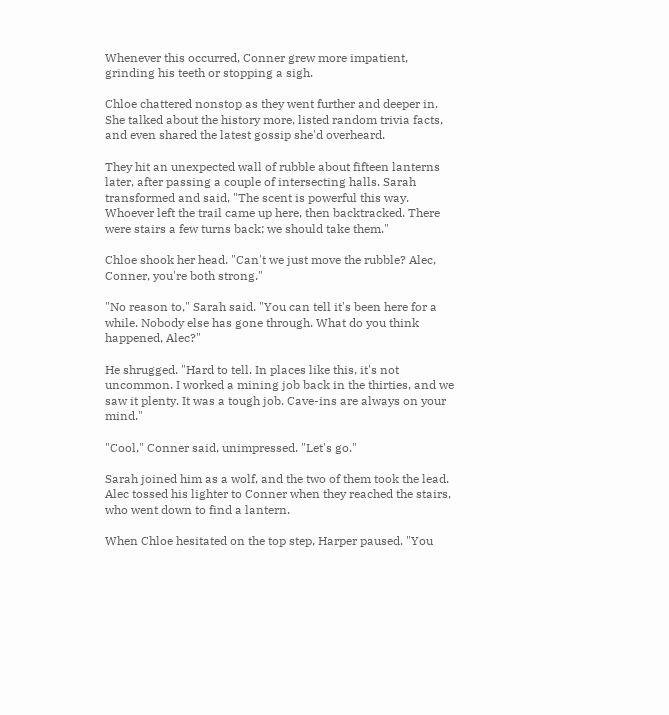Whenever this occurred, Conner grew more impatient, grinding his teeth or stopping a sigh.

Chloe chattered nonstop as they went further and deeper in. She talked about the history more, listed random trivia facts, and even shared the latest gossip she'd overheard.

They hit an unexpected wall of rubble about fifteen lanterns later, after passing a couple of intersecting halls. Sarah transformed and said, "The scent is powerful this way. Whoever left the trail came up here, then backtracked. There were stairs a few turns back; we should take them."

Chloe shook her head. "Can't we just move the rubble? Alec, Conner, you're both strong."

"No reason to," Sarah said. "You can tell it's been here for a while. Nobody else has gone through. What do you think happened, Alec?"

He shrugged. "Hard to tell. In places like this, it's not uncommon. I worked a mining job back in the thirties, and we saw it plenty. It was a tough job. Cave-ins are always on your mind."

"Cool," Conner said, unimpressed. "Let's go."

Sarah joined him as a wolf, and the two of them took the lead. Alec tossed his lighter to Conner when they reached the stairs, who went down to find a lantern.

When Chloe hesitated on the top step, Harper paused. "You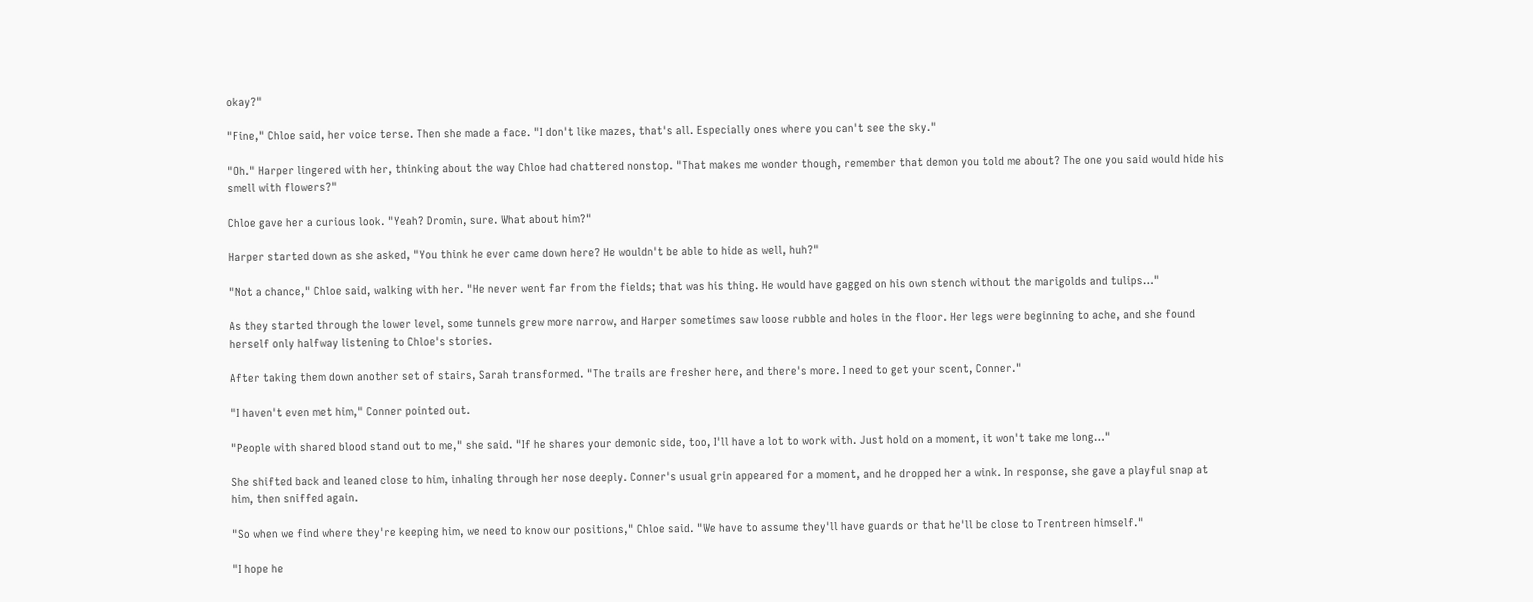okay?"

"Fine," Chloe said, her voice terse. Then she made a face. "I don't like mazes, that's all. Especially ones where you can't see the sky."

"Oh." Harper lingered with her, thinking about the way Chloe had chattered nonstop. "That makes me wonder though, remember that demon you told me about? The one you said would hide his smell with flowers?"

Chloe gave her a curious look. "Yeah? Dromin, sure. What about him?"

Harper started down as she asked, "You think he ever came down here? He wouldn't be able to hide as well, huh?"

"Not a chance," Chloe said, walking with her. "He never went far from the fields; that was his thing. He would have gagged on his own stench without the marigolds and tulips…"

As they started through the lower level, some tunnels grew more narrow, and Harper sometimes saw loose rubble and holes in the floor. Her legs were beginning to ache, and she found herself only halfway listening to Chloe's stories.

After taking them down another set of stairs, Sarah transformed. "The trails are fresher here, and there's more. I need to get your scent, Conner."

"I haven't even met him," Conner pointed out.

"People with shared blood stand out to me," she said. "If he shares your demonic side, too, I'll have a lot to work with. Just hold on a moment, it won't take me long…"

She shifted back and leaned close to him, inhaling through her nose deeply. Conner's usual grin appeared for a moment, and he dropped her a wink. In response, she gave a playful snap at him, then sniffed again.

"So when we find where they're keeping him, we need to know our positions," Chloe said. "We have to assume they'll have guards or that he'll be close to Trentreen himself."

"I hope he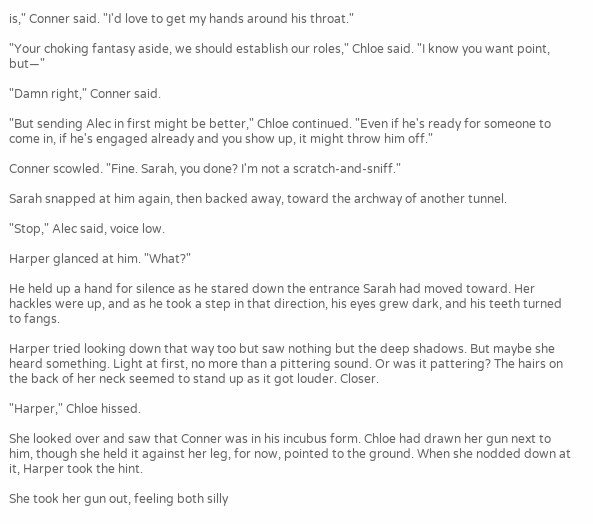is," Conner said. "I'd love to get my hands around his throat."

"Your choking fantasy aside, we should establish our roles," Chloe said. "I know you want point, but—"

"Damn right," Conner said.

"But sending Alec in first might be better," Chloe continued. "Even if he's ready for someone to come in, if he's engaged already and you show up, it might throw him off."

Conner scowled. "Fine. Sarah, you done? I'm not a scratch-and-sniff."

Sarah snapped at him again, then backed away, toward the archway of another tunnel.

"Stop," Alec said, voice low.

Harper glanced at him. "What?"

He held up a hand for silence as he stared down the entrance Sarah had moved toward. Her hackles were up, and as he took a step in that direction, his eyes grew dark, and his teeth turned to fangs.

Harper tried looking down that way too but saw nothing but the deep shadows. But maybe she heard something. Light at first, no more than a pittering sound. Or was it pattering? The hairs on the back of her neck seemed to stand up as it got louder. Closer.

"Harper," Chloe hissed.

She looked over and saw that Conner was in his incubus form. Chloe had drawn her gun next to him, though she held it against her leg, for now, pointed to the ground. When she nodded down at it, Harper took the hint.

She took her gun out, feeling both silly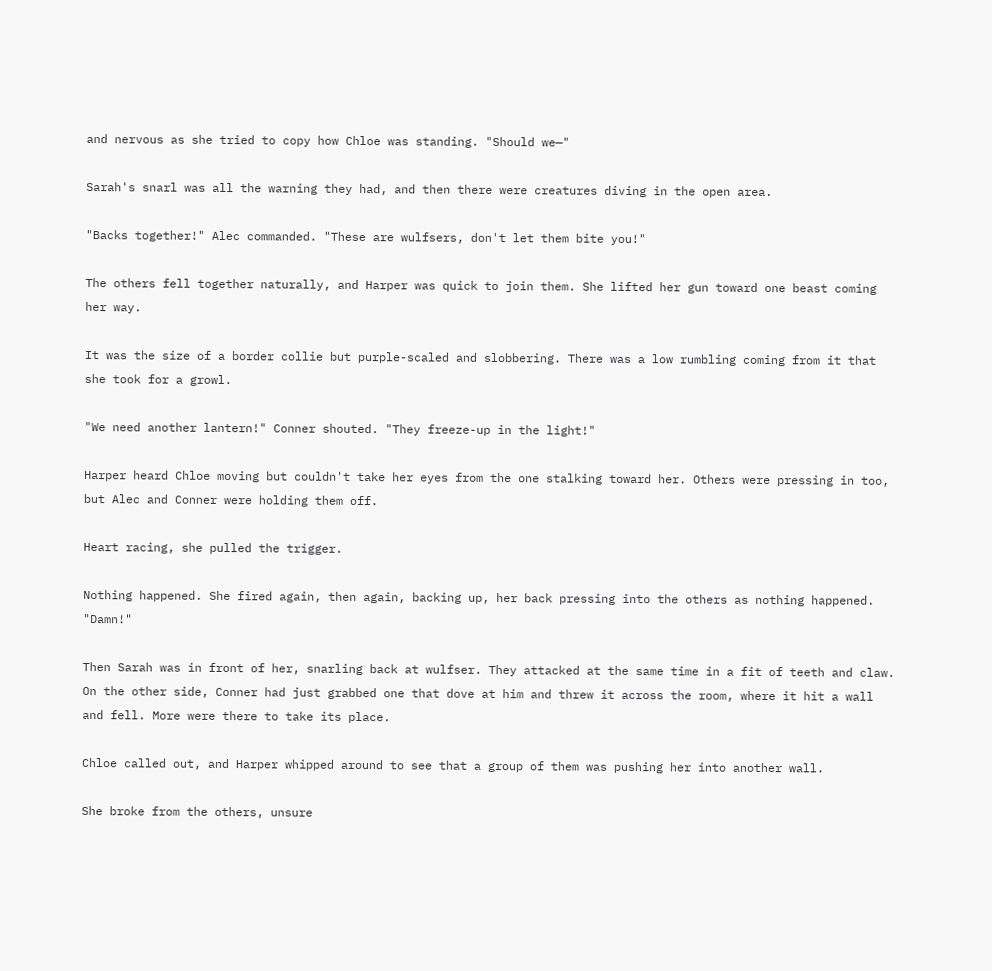and nervous as she tried to copy how Chloe was standing. "Should we—"

Sarah's snarl was all the warning they had, and then there were creatures diving in the open area.

"Backs together!" Alec commanded. "These are wulfsers, don't let them bite you!"

The others fell together naturally, and Harper was quick to join them. She lifted her gun toward one beast coming her way.

It was the size of a border collie but purple-scaled and slobbering. There was a low rumbling coming from it that she took for a growl.

"We need another lantern!" Conner shouted. "They freeze-up in the light!"

Harper heard Chloe moving but couldn't take her eyes from the one stalking toward her. Others were pressing in too, but Alec and Conner were holding them off.

Heart racing, she pulled the trigger.

Nothing happened. She fired again, then again, backing up, her back pressing into the others as nothing happened. "Damn!"

Then Sarah was in front of her, snarling back at wulfser. They attacked at the same time in a fit of teeth and claw. On the other side, Conner had just grabbed one that dove at him and threw it across the room, where it hit a wall and fell. More were there to take its place.

Chloe called out, and Harper whipped around to see that a group of them was pushing her into another wall.

She broke from the others, unsure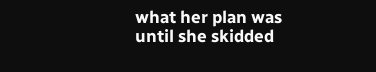what her plan was until she skidded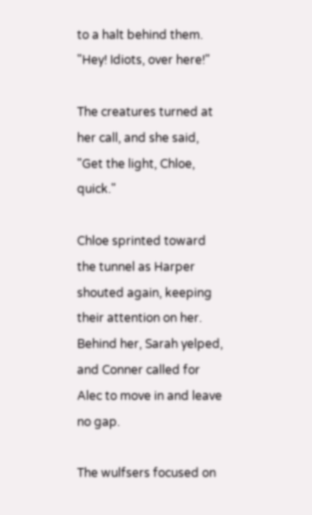to a halt behind them. "Hey! Idiots, over here!"

The creatures turned at her call, and she said, "Get the light, Chloe, quick."

Chloe sprinted toward the tunnel as Harper shouted again, keeping their attention on her. Behind her, Sarah yelped, and Conner called for Alec to move in and leave no gap.

The wulfsers focused on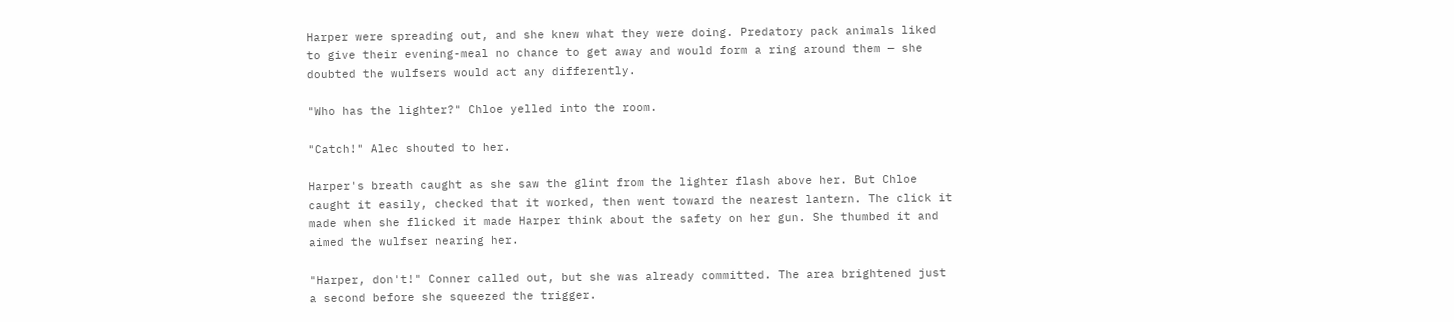Harper were spreading out, and she knew what they were doing. Predatory pack animals liked to give their evening-meal no chance to get away and would form a ring around them — she doubted the wulfsers would act any differently.

"Who has the lighter?" Chloe yelled into the room.

"Catch!" Alec shouted to her.

Harper's breath caught as she saw the glint from the lighter flash above her. But Chloe caught it easily, checked that it worked, then went toward the nearest lantern. The click it made when she flicked it made Harper think about the safety on her gun. She thumbed it and aimed the wulfser nearing her.

"Harper, don't!" Conner called out, but she was already committed. The area brightened just a second before she squeezed the trigger.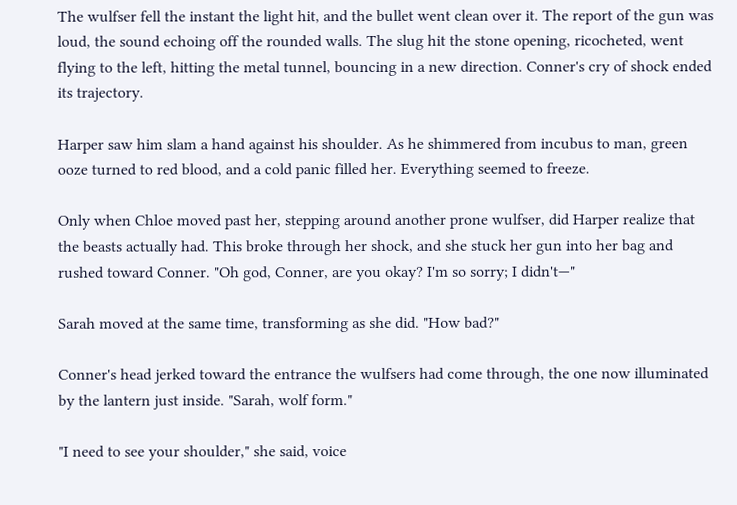The wulfser fell the instant the light hit, and the bullet went clean over it. The report of the gun was loud, the sound echoing off the rounded walls. The slug hit the stone opening, ricocheted, went flying to the left, hitting the metal tunnel, bouncing in a new direction. Conner's cry of shock ended its trajectory.

Harper saw him slam a hand against his shoulder. As he shimmered from incubus to man, green ooze turned to red blood, and a cold panic filled her. Everything seemed to freeze.

Only when Chloe moved past her, stepping around another prone wulfser, did Harper realize that the beasts actually had. This broke through her shock, and she stuck her gun into her bag and rushed toward Conner. "Oh god, Conner, are you okay? I'm so sorry; I didn't—"

Sarah moved at the same time, transforming as she did. "How bad?"

Conner's head jerked toward the entrance the wulfsers had come through, the one now illuminated by the lantern just inside. "Sarah, wolf form."

"I need to see your shoulder," she said, voice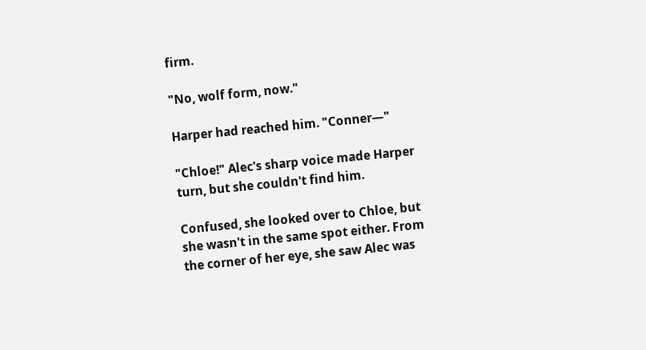firm.

"No, wolf form, now."

Harper had reached him. "Conner—"

"Chloe!" Alec's sharp voice made Harper turn, but she couldn't find him.

Confused, she looked over to Chloe, but she wasn't in the same spot either. From the corner of her eye, she saw Alec was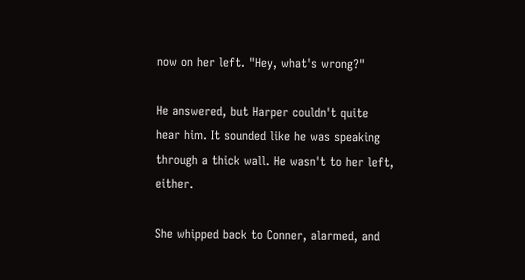now on her left. "Hey, what's wrong?"

He answered, but Harper couldn't quite hear him. It sounded like he was speaking through a thick wall. He wasn't to her left, either.

She whipped back to Conner, alarmed, and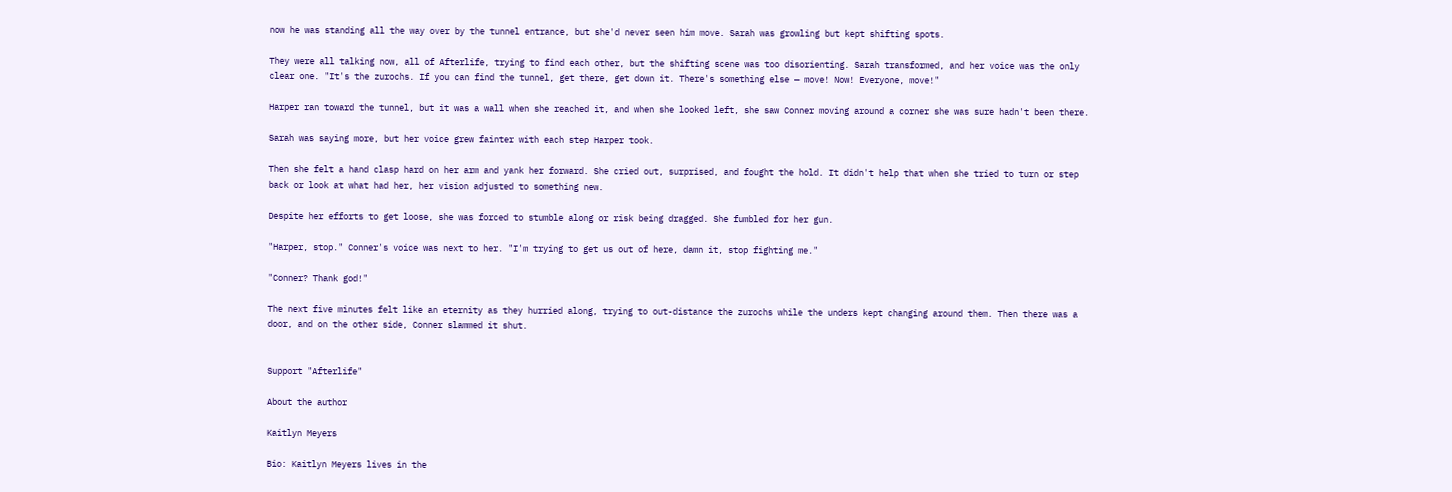now he was standing all the way over by the tunnel entrance, but she'd never seen him move. Sarah was growling but kept shifting spots.

They were all talking now, all of Afterlife, trying to find each other, but the shifting scene was too disorienting. Sarah transformed, and her voice was the only clear one. "It's the zurochs. If you can find the tunnel, get there, get down it. There's something else — move! Now! Everyone, move!"

Harper ran toward the tunnel, but it was a wall when she reached it, and when she looked left, she saw Conner moving around a corner she was sure hadn't been there.

Sarah was saying more, but her voice grew fainter with each step Harper took.

Then she felt a hand clasp hard on her arm and yank her forward. She cried out, surprised, and fought the hold. It didn't help that when she tried to turn or step back or look at what had her, her vision adjusted to something new.

Despite her efforts to get loose, she was forced to stumble along or risk being dragged. She fumbled for her gun.

"Harper, stop." Conner's voice was next to her. "I'm trying to get us out of here, damn it, stop fighting me."

"Conner? Thank god!"

The next five minutes felt like an eternity as they hurried along, trying to out-distance the zurochs while the unders kept changing around them. Then there was a door, and on the other side, Conner slammed it shut.


Support "Afterlife"

About the author

Kaitlyn Meyers

Bio: Kaitlyn Meyers lives in the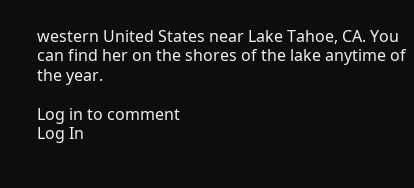western United States near Lake Tahoe, CA. You can find her on the shores of the lake anytime of the year.

Log in to comment
Log In